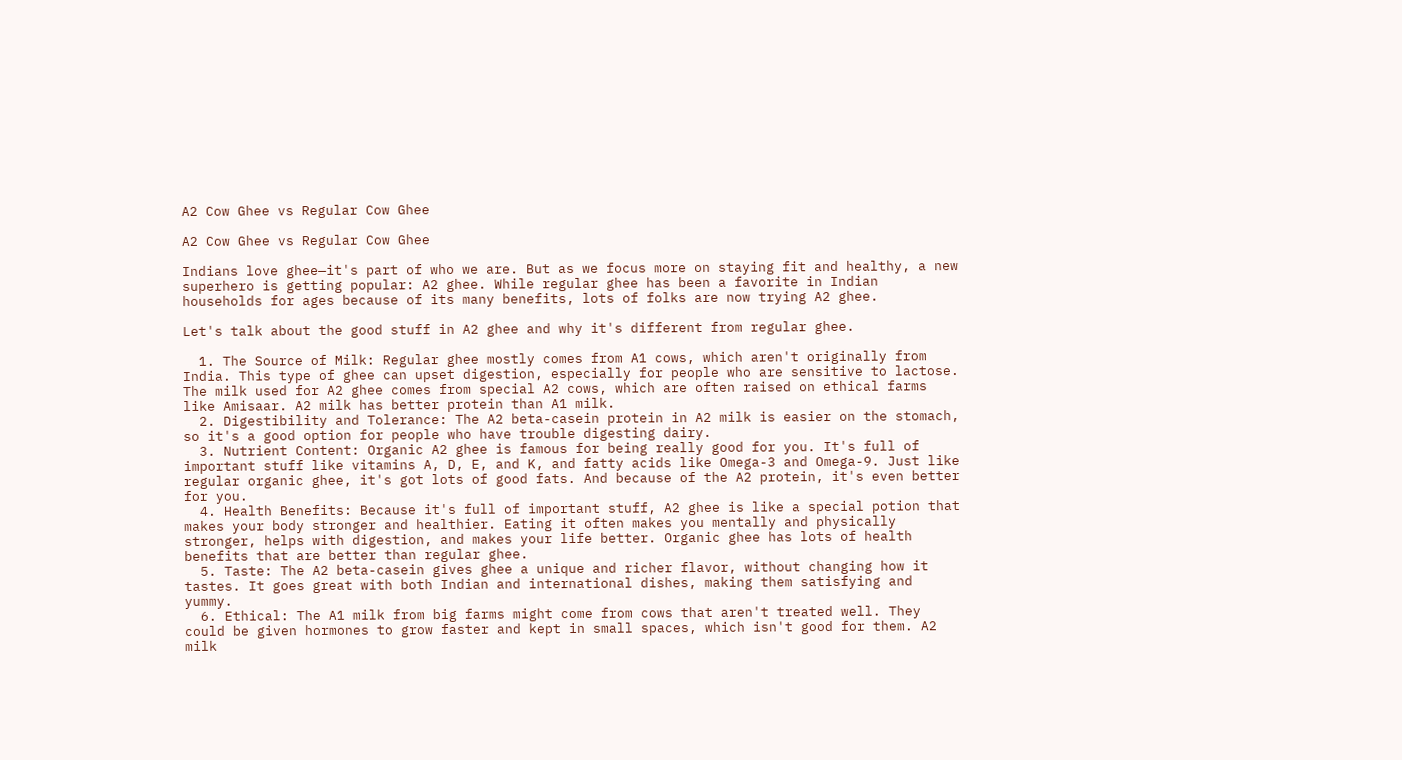A2 Cow Ghee vs Regular Cow Ghee

A2 Cow Ghee vs Regular Cow Ghee

Indians love ghee—it's part of who we are. But as we focus more on staying fit and healthy, a new superhero is getting popular: A2 ghee. While regular ghee has been a favorite in Indian households for ages because of its many benefits, lots of folks are now trying A2 ghee.

Let's talk about the good stuff in A2 ghee and why it's different from regular ghee.

  1. The Source of Milk: Regular ghee mostly comes from A1 cows, which aren't originally from India. This type of ghee can upset digestion, especially for people who are sensitive to lactose. The milk used for A2 ghee comes from special A2 cows, which are often raised on ethical farms like Amisaar. A2 milk has better protein than A1 milk.
  2. Digestibility and Tolerance: The A2 beta-casein protein in A2 milk is easier on the stomach, so it's a good option for people who have trouble digesting dairy.
  3. Nutrient Content: Organic A2 ghee is famous for being really good for you. It's full of important stuff like vitamins A, D, E, and K, and fatty acids like Omega-3 and Omega-9. Just like regular organic ghee, it's got lots of good fats. And because of the A2 protein, it's even better for you.
  4. Health Benefits: Because it's full of important stuff, A2 ghee is like a special potion that makes your body stronger and healthier. Eating it often makes you mentally and physically stronger, helps with digestion, and makes your life better. Organic ghee has lots of health benefits that are better than regular ghee.
  5. Taste: The A2 beta-casein gives ghee a unique and richer flavor, without changing how it tastes. It goes great with both Indian and international dishes, making them satisfying and yummy.
  6. Ethical: The A1 milk from big farms might come from cows that aren't treated well. They could be given hormones to grow faster and kept in small spaces, which isn't good for them. A2 milk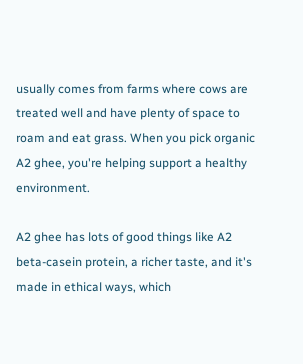usually comes from farms where cows are treated well and have plenty of space to roam and eat grass. When you pick organic A2 ghee, you're helping support a healthy environment.

A2 ghee has lots of good things like A2 beta-casein protein, a richer taste, and it's made in ethical ways, which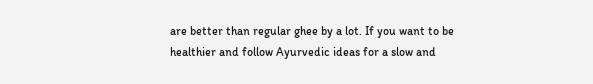are better than regular ghee by a lot. If you want to be healthier and follow Ayurvedic ideas for a slow and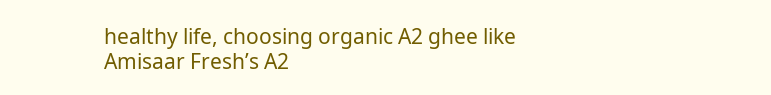healthy life, choosing organic A2 ghee like Amisaar Fresh’s A2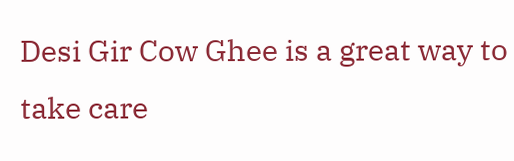Desi Gir Cow Ghee is a great way to take care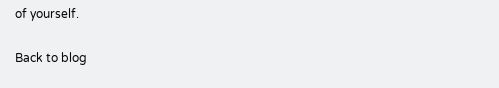of yourself.

Back to blog